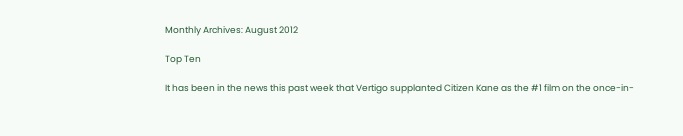Monthly Archives: August 2012

Top Ten

It has been in the news this past week that Vertigo supplanted Citizen Kane as the #1 film on the once-in-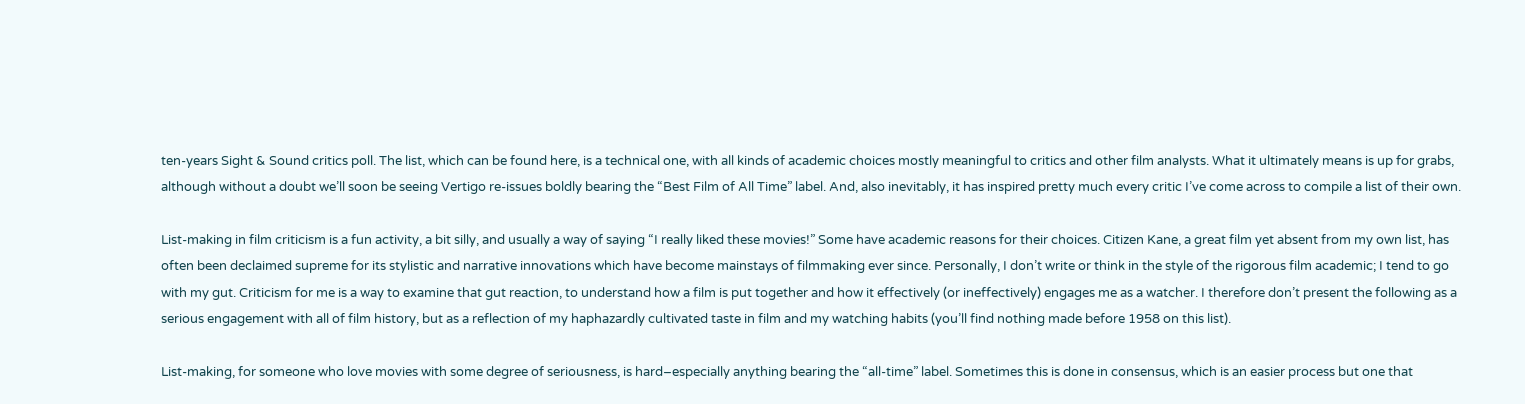ten-years Sight & Sound critics poll. The list, which can be found here, is a technical one, with all kinds of academic choices mostly meaningful to critics and other film analysts. What it ultimately means is up for grabs, although without a doubt we’ll soon be seeing Vertigo re-issues boldly bearing the “Best Film of All Time” label. And, also inevitably, it has inspired pretty much every critic I’ve come across to compile a list of their own.

List-making in film criticism is a fun activity, a bit silly, and usually a way of saying “I really liked these movies!” Some have academic reasons for their choices. Citizen Kane, a great film yet absent from my own list, has often been declaimed supreme for its stylistic and narrative innovations which have become mainstays of filmmaking ever since. Personally, I don’t write or think in the style of the rigorous film academic; I tend to go with my gut. Criticism for me is a way to examine that gut reaction, to understand how a film is put together and how it effectively (or ineffectively) engages me as a watcher. I therefore don’t present the following as a serious engagement with all of film history, but as a reflection of my haphazardly cultivated taste in film and my watching habits (you’ll find nothing made before 1958 on this list).

List-making, for someone who love movies with some degree of seriousness, is hard–especially anything bearing the “all-time” label. Sometimes this is done in consensus, which is an easier process but one that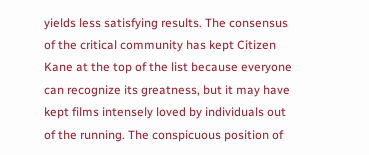yields less satisfying results. The consensus of the critical community has kept Citizen Kane at the top of the list because everyone can recognize its greatness, but it may have kept films intensely loved by individuals out of the running. The conspicuous position of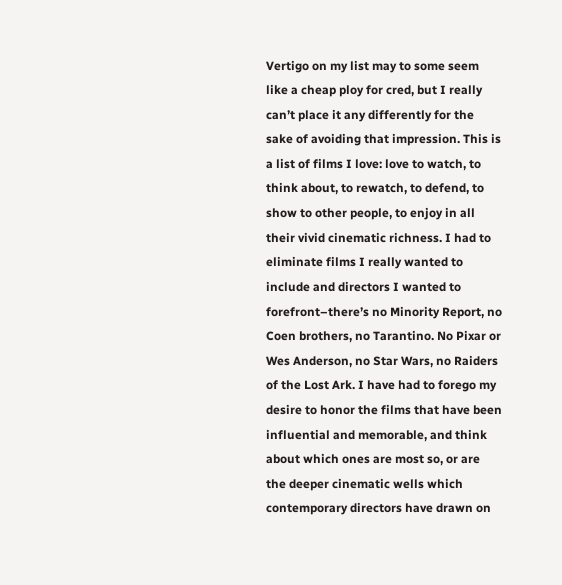Vertigo on my list may to some seem like a cheap ploy for cred, but I really can’t place it any differently for the sake of avoiding that impression. This is a list of films I love: love to watch, to think about, to rewatch, to defend, to show to other people, to enjoy in all their vivid cinematic richness. I had to eliminate films I really wanted to include and directors I wanted to forefront–there’s no Minority Report, no Coen brothers, no Tarantino. No Pixar or Wes Anderson, no Star Wars, no Raiders of the Lost Ark. I have had to forego my desire to honor the films that have been influential and memorable, and think about which ones are most so, or are the deeper cinematic wells which contemporary directors have drawn on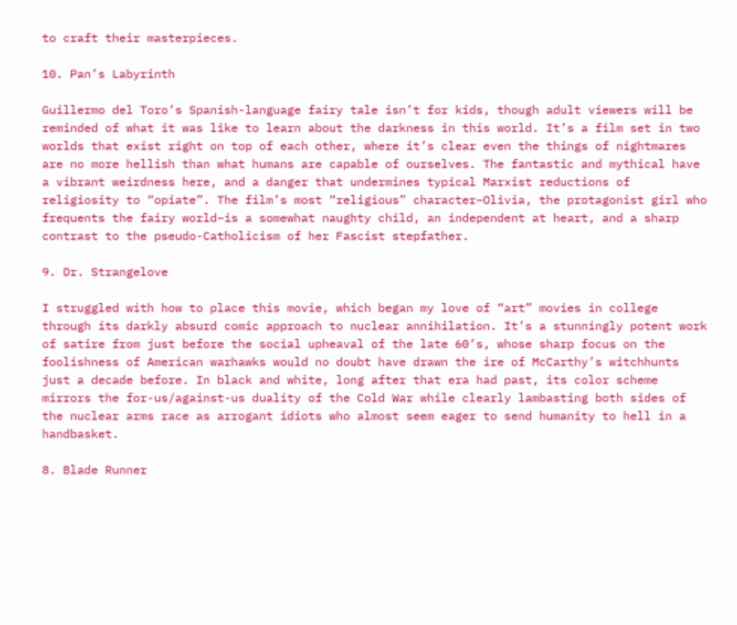to craft their masterpieces.

10. Pan’s Labyrinth

Guillermo del Toro’s Spanish-language fairy tale isn’t for kids, though adult viewers will be reminded of what it was like to learn about the darkness in this world. It’s a film set in two worlds that exist right on top of each other, where it’s clear even the things of nightmares are no more hellish than what humans are capable of ourselves. The fantastic and mythical have a vibrant weirdness here, and a danger that undermines typical Marxist reductions of religiosity to “opiate”. The film’s most “religious” character–Olivia, the protagonist girl who frequents the fairy world–is a somewhat naughty child, an independent at heart, and a sharp contrast to the pseudo-Catholicism of her Fascist stepfather.

9. Dr. Strangelove

I struggled with how to place this movie, which began my love of “art” movies in college through its darkly absurd comic approach to nuclear annihilation. It’s a stunningly potent work of satire from just before the social upheaval of the late 60’s, whose sharp focus on the foolishness of American warhawks would no doubt have drawn the ire of McCarthy’s witchhunts just a decade before. In black and white, long after that era had past, its color scheme mirrors the for-us/against-us duality of the Cold War while clearly lambasting both sides of the nuclear arms race as arrogant idiots who almost seem eager to send humanity to hell in a handbasket.

8. Blade Runner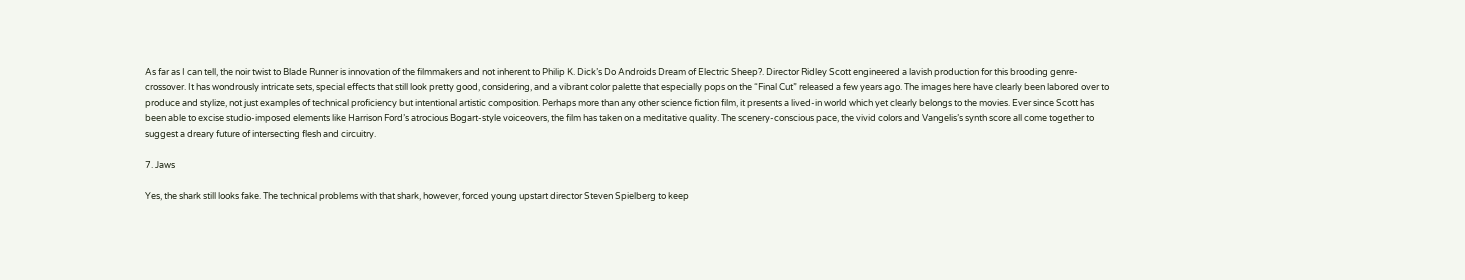As far as I can tell, the noir twist to Blade Runner is innovation of the filmmakers and not inherent to Philip K. Dick’s Do Androids Dream of Electric Sheep?. Director Ridley Scott engineered a lavish production for this brooding genre-crossover. It has wondrously intricate sets, special effects that still look pretty good, considering, and a vibrant color palette that especially pops on the “Final Cut” released a few years ago. The images here have clearly been labored over to produce and stylize, not just examples of technical proficiency but intentional artistic composition. Perhaps more than any other science fiction film, it presents a lived-in world which yet clearly belongs to the movies. Ever since Scott has been able to excise studio-imposed elements like Harrison Ford’s atrocious Bogart-style voiceovers, the film has taken on a meditative quality. The scenery-conscious pace, the vivid colors and Vangelis’s synth score all come together to suggest a dreary future of intersecting flesh and circuitry.

7. Jaws

Yes, the shark still looks fake. The technical problems with that shark, however, forced young upstart director Steven Spielberg to keep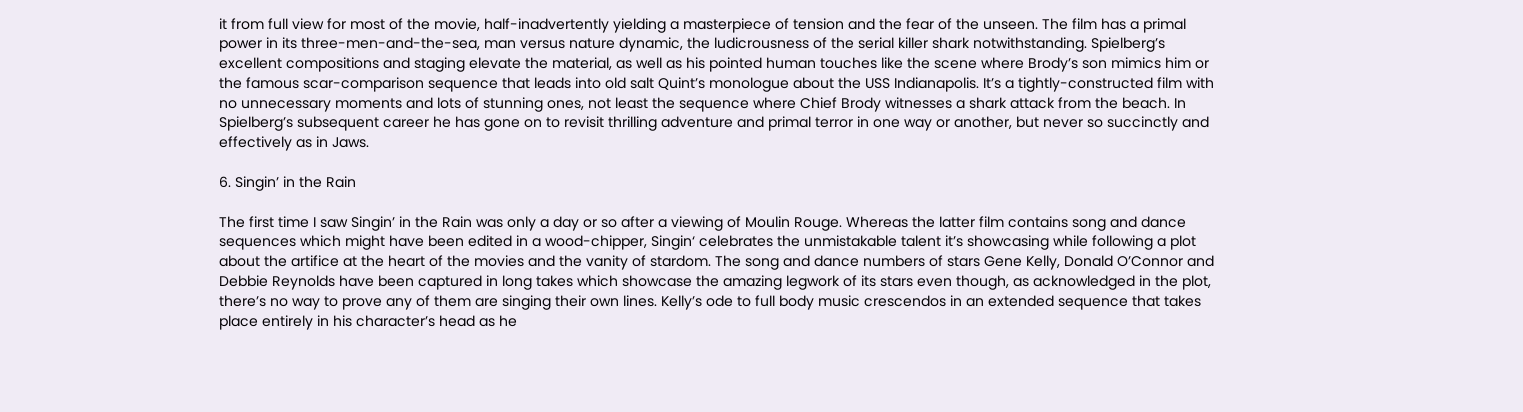it from full view for most of the movie, half-inadvertently yielding a masterpiece of tension and the fear of the unseen. The film has a primal power in its three-men-and-the-sea, man versus nature dynamic, the ludicrousness of the serial killer shark notwithstanding. Spielberg’s excellent compositions and staging elevate the material, as well as his pointed human touches like the scene where Brody’s son mimics him or the famous scar-comparison sequence that leads into old salt Quint’s monologue about the USS Indianapolis. It’s a tightly-constructed film with no unnecessary moments and lots of stunning ones, not least the sequence where Chief Brody witnesses a shark attack from the beach. In Spielberg’s subsequent career he has gone on to revisit thrilling adventure and primal terror in one way or another, but never so succinctly and effectively as in Jaws.

6. Singin’ in the Rain

The first time I saw Singin’ in the Rain was only a day or so after a viewing of Moulin Rouge. Whereas the latter film contains song and dance sequences which might have been edited in a wood-chipper, Singin‘ celebrates the unmistakable talent it’s showcasing while following a plot about the artifice at the heart of the movies and the vanity of stardom. The song and dance numbers of stars Gene Kelly, Donald O’Connor and Debbie Reynolds have been captured in long takes which showcase the amazing legwork of its stars even though, as acknowledged in the plot, there’s no way to prove any of them are singing their own lines. Kelly’s ode to full body music crescendos in an extended sequence that takes place entirely in his character’s head as he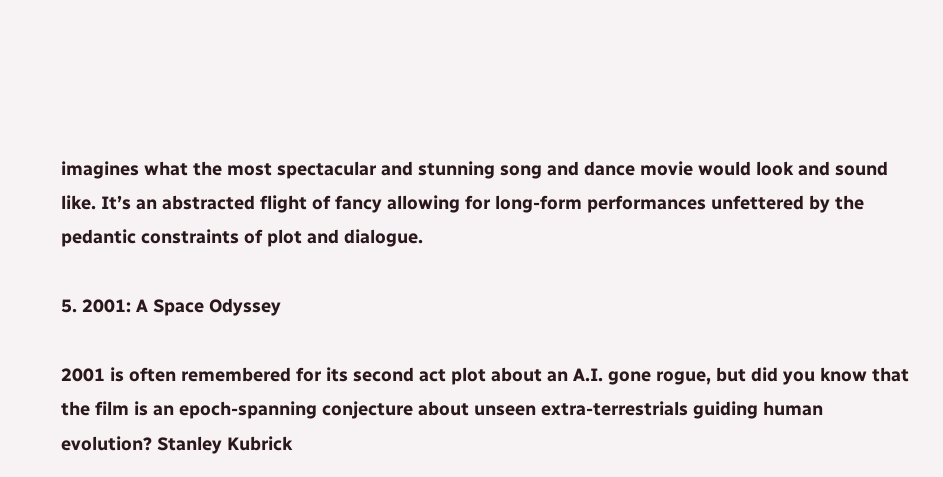imagines what the most spectacular and stunning song and dance movie would look and sound like. It’s an abstracted flight of fancy allowing for long-form performances unfettered by the pedantic constraints of plot and dialogue.

5. 2001: A Space Odyssey

2001 is often remembered for its second act plot about an A.I. gone rogue, but did you know that the film is an epoch-spanning conjecture about unseen extra-terrestrials guiding human evolution? Stanley Kubrick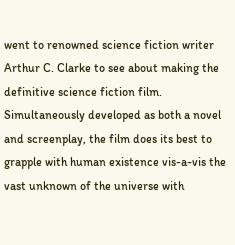went to renowned science fiction writer Arthur C. Clarke to see about making the definitive science fiction film. Simultaneously developed as both a novel and screenplay, the film does its best to grapple with human existence vis-a-vis the vast unknown of the universe with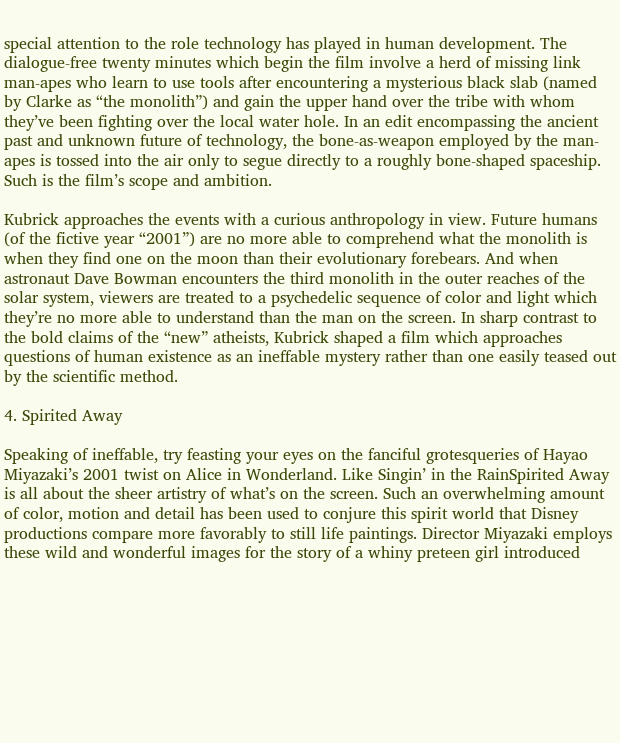special attention to the role technology has played in human development. The dialogue-free twenty minutes which begin the film involve a herd of missing link man-apes who learn to use tools after encountering a mysterious black slab (named by Clarke as “the monolith”) and gain the upper hand over the tribe with whom they’ve been fighting over the local water hole. In an edit encompassing the ancient past and unknown future of technology, the bone-as-weapon employed by the man-apes is tossed into the air only to segue directly to a roughly bone-shaped spaceship. Such is the film’s scope and ambition.

Kubrick approaches the events with a curious anthropology in view. Future humans (of the fictive year “2001”) are no more able to comprehend what the monolith is when they find one on the moon than their evolutionary forebears. And when astronaut Dave Bowman encounters the third monolith in the outer reaches of the solar system, viewers are treated to a psychedelic sequence of color and light which they’re no more able to understand than the man on the screen. In sharp contrast to the bold claims of the “new” atheists, Kubrick shaped a film which approaches questions of human existence as an ineffable mystery rather than one easily teased out by the scientific method.

4. Spirited Away

Speaking of ineffable, try feasting your eyes on the fanciful grotesqueries of Hayao Miyazaki’s 2001 twist on Alice in Wonderland. Like Singin’ in the RainSpirited Away is all about the sheer artistry of what’s on the screen. Such an overwhelming amount of color, motion and detail has been used to conjure this spirit world that Disney productions compare more favorably to still life paintings. Director Miyazaki employs these wild and wonderful images for the story of a whiny preteen girl introduced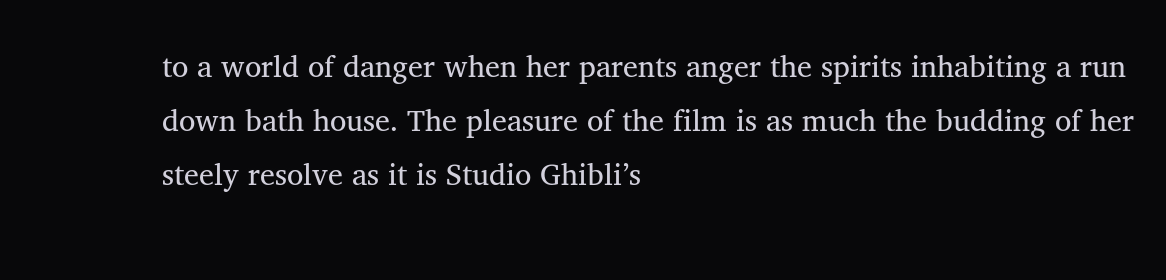to a world of danger when her parents anger the spirits inhabiting a run down bath house. The pleasure of the film is as much the budding of her steely resolve as it is Studio Ghibli’s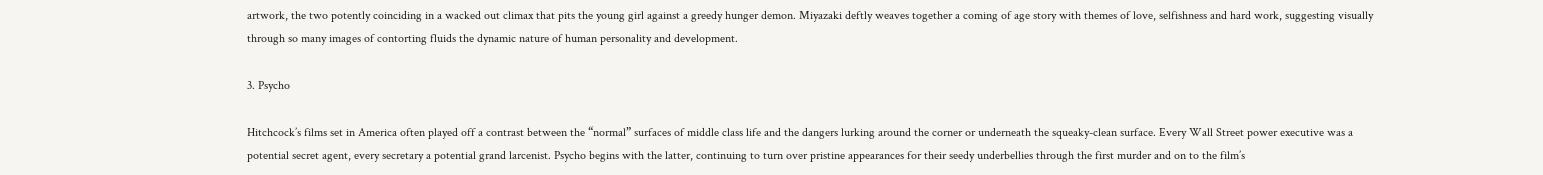artwork, the two potently coinciding in a wacked out climax that pits the young girl against a greedy hunger demon. Miyazaki deftly weaves together a coming of age story with themes of love, selfishness and hard work, suggesting visually through so many images of contorting fluids the dynamic nature of human personality and development.

3. Psycho

Hitchcock’s films set in America often played off a contrast between the “normal” surfaces of middle class life and the dangers lurking around the corner or underneath the squeaky-clean surface. Every Wall Street power executive was a potential secret agent, every secretary a potential grand larcenist. Psycho begins with the latter, continuing to turn over pristine appearances for their seedy underbellies through the first murder and on to the film’s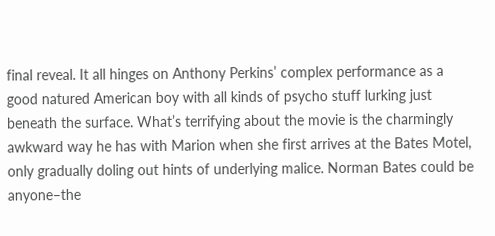final reveal. It all hinges on Anthony Perkins’ complex performance as a good natured American boy with all kinds of psycho stuff lurking just beneath the surface. What’s terrifying about the movie is the charmingly awkward way he has with Marion when she first arrives at the Bates Motel, only gradually doling out hints of underlying malice. Norman Bates could be anyone–the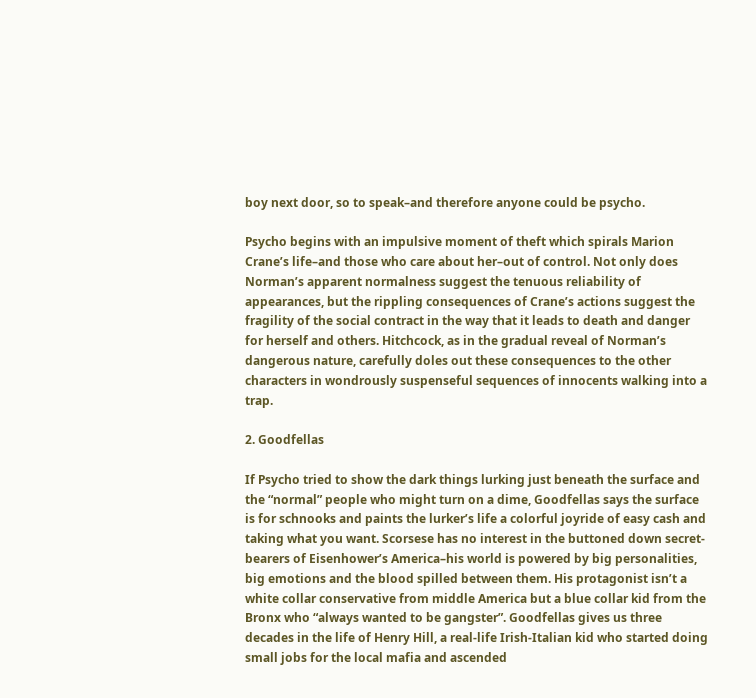boy next door, so to speak–and therefore anyone could be psycho.

Psycho begins with an impulsive moment of theft which spirals Marion Crane’s life–and those who care about her–out of control. Not only does Norman’s apparent normalness suggest the tenuous reliability of appearances, but the rippling consequences of Crane’s actions suggest the fragility of the social contract in the way that it leads to death and danger for herself and others. Hitchcock, as in the gradual reveal of Norman’s dangerous nature, carefully doles out these consequences to the other characters in wondrously suspenseful sequences of innocents walking into a trap.

2. Goodfellas

If Psycho tried to show the dark things lurking just beneath the surface and the “normal” people who might turn on a dime, Goodfellas says the surface is for schnooks and paints the lurker’s life a colorful joyride of easy cash and taking what you want. Scorsese has no interest in the buttoned down secret-bearers of Eisenhower’s America–his world is powered by big personalities, big emotions and the blood spilled between them. His protagonist isn’t a white collar conservative from middle America but a blue collar kid from the Bronx who “always wanted to be gangster”. Goodfellas gives us three decades in the life of Henry Hill, a real-life Irish-Italian kid who started doing small jobs for the local mafia and ascended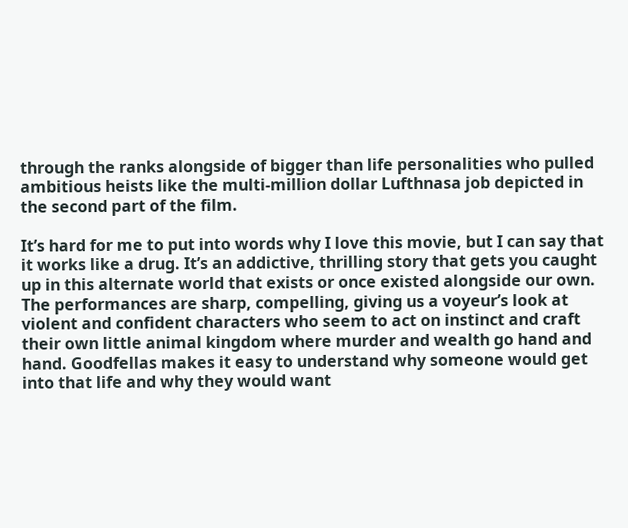through the ranks alongside of bigger than life personalities who pulled ambitious heists like the multi-million dollar Lufthnasa job depicted in the second part of the film.

It’s hard for me to put into words why I love this movie, but I can say that it works like a drug. It’s an addictive, thrilling story that gets you caught up in this alternate world that exists or once existed alongside our own. The performances are sharp, compelling, giving us a voyeur’s look at violent and confident characters who seem to act on instinct and craft their own little animal kingdom where murder and wealth go hand and hand. Goodfellas makes it easy to understand why someone would get into that life and why they would want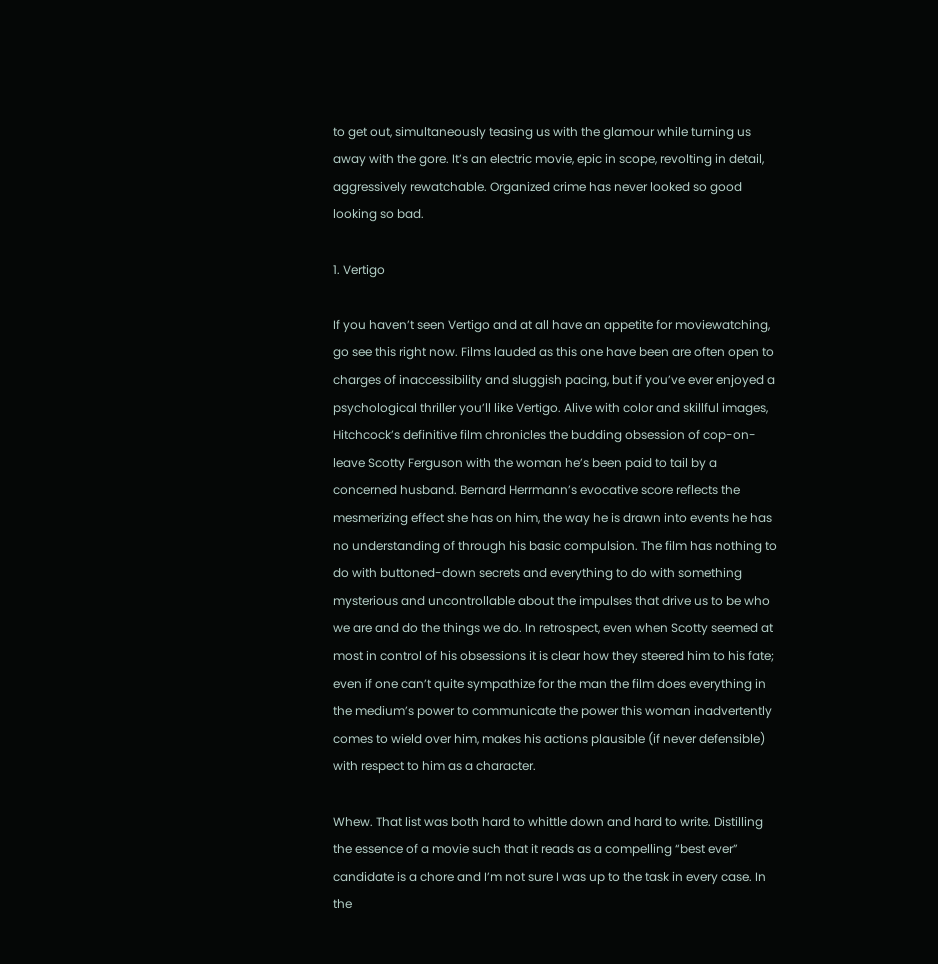to get out, simultaneously teasing us with the glamour while turning us away with the gore. It’s an electric movie, epic in scope, revolting in detail, aggressively rewatchable. Organized crime has never looked so good looking so bad.

1. Vertigo

If you haven’t seen Vertigo and at all have an appetite for moviewatching, go see this right now. Films lauded as this one have been are often open to charges of inaccessibility and sluggish pacing, but if you’ve ever enjoyed a psychological thriller you’ll like Vertigo. Alive with color and skillful images, Hitchcock’s definitive film chronicles the budding obsession of cop-on-leave Scotty Ferguson with the woman he’s been paid to tail by a concerned husband. Bernard Herrmann’s evocative score reflects the mesmerizing effect she has on him, the way he is drawn into events he has no understanding of through his basic compulsion. The film has nothing to do with buttoned-down secrets and everything to do with something mysterious and uncontrollable about the impulses that drive us to be who we are and do the things we do. In retrospect, even when Scotty seemed at most in control of his obsessions it is clear how they steered him to his fate; even if one can’t quite sympathize for the man the film does everything in the medium’s power to communicate the power this woman inadvertently comes to wield over him, makes his actions plausible (if never defensible) with respect to him as a character.

Whew. That list was both hard to whittle down and hard to write. Distilling the essence of a movie such that it reads as a compelling “best ever” candidate is a chore and I’m not sure I was up to the task in every case. In the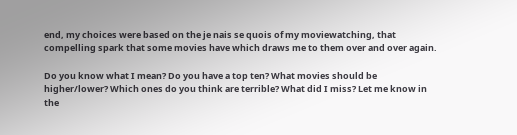end, my choices were based on the je nais se quois of my moviewatching, that compelling spark that some movies have which draws me to them over and over again.

Do you know what I mean? Do you have a top ten? What movies should be higher/lower? Which ones do you think are terrible? What did I miss? Let me know in the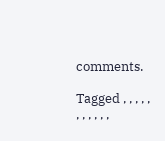comments.

Tagged , , , , , , , , , , ,